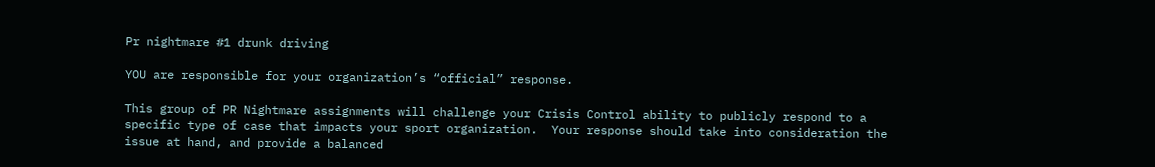Pr nightmare #1 drunk driving

YOU are responsible for your organization’s “official” response.

This group of PR Nightmare assignments will challenge your Crisis Control ability to publicly respond to a specific type of case that impacts your sport organization.  Your response should take into consideration the issue at hand, and provide a balanced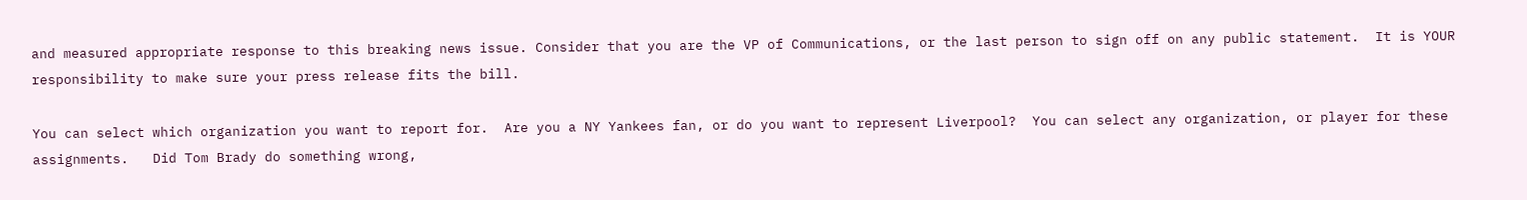and measured appropriate response to this breaking news issue. Consider that you are the VP of Communications, or the last person to sign off on any public statement.  It is YOUR responsibility to make sure your press release fits the bill.

You can select which organization you want to report for.  Are you a NY Yankees fan, or do you want to represent Liverpool?  You can select any organization, or player for these assignments.   Did Tom Brady do something wrong,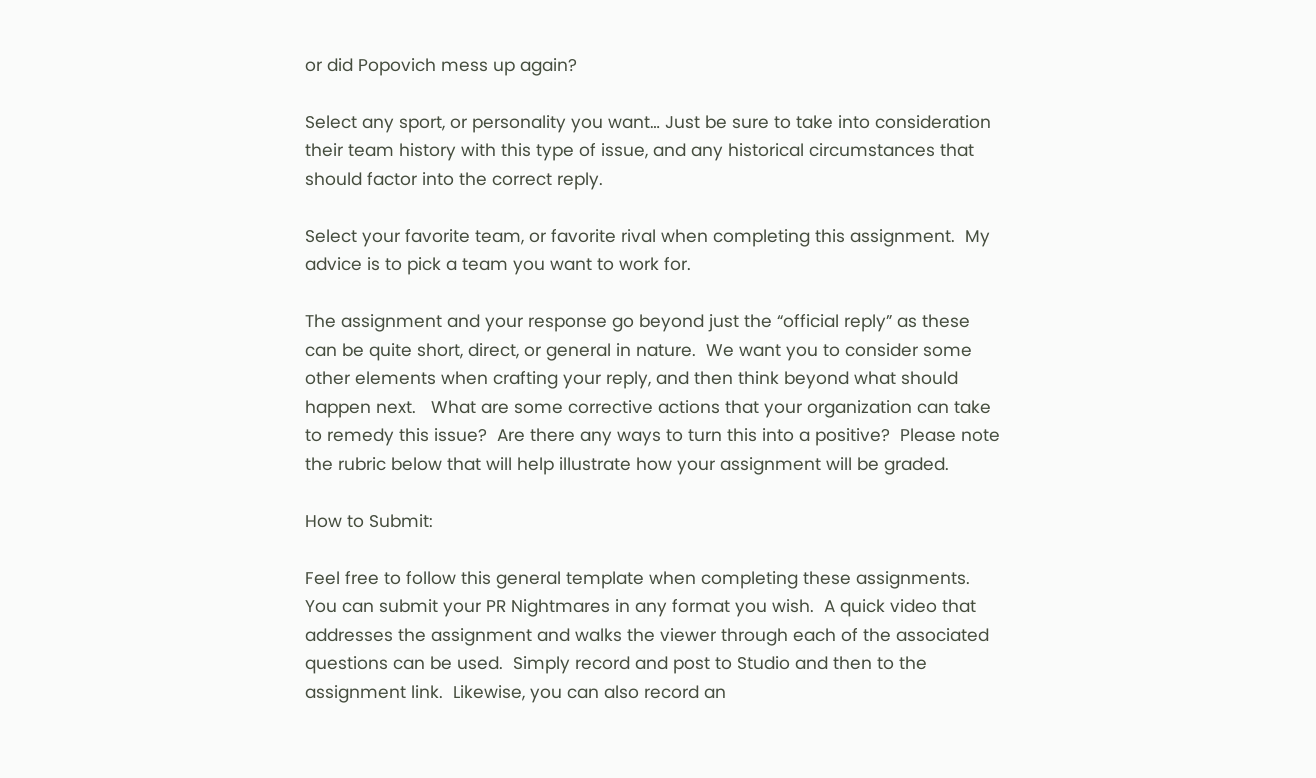or did Popovich mess up again?

Select any sport, or personality you want… Just be sure to take into consideration their team history with this type of issue, and any historical circumstances that should factor into the correct reply.

Select your favorite team, or favorite rival when completing this assignment.  My advice is to pick a team you want to work for.

The assignment and your response go beyond just the “official reply” as these can be quite short, direct, or general in nature.  We want you to consider some other elements when crafting your reply, and then think beyond what should happen next.   What are some corrective actions that your organization can take to remedy this issue?  Are there any ways to turn this into a positive?  Please note the rubric below that will help illustrate how your assignment will be graded.

How to Submit:

Feel free to follow this general template when completing these assignments.  You can submit your PR Nightmares in any format you wish.  A quick video that addresses the assignment and walks the viewer through each of the associated questions can be used.  Simply record and post to Studio and then to the assignment link.  Likewise, you can also record an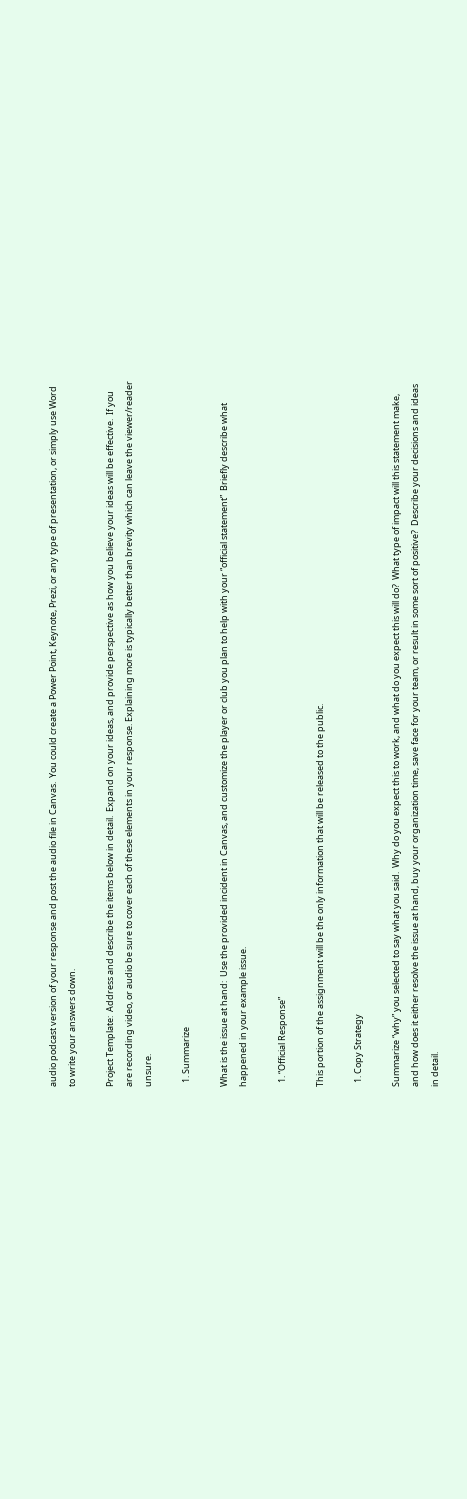audio podcast version of your response and post the audio file in Canvas.  You could create a Power Point, Keynote, Prezi, or any type of presentation, or simply use Word to write your answers down.

Project Template:  Address and describe the items below in detail.  Expand on your ideas, and provide perspective as how you believe your ideas will be effective.  If you are recording video, or audio be sure to cover each of these elements in your response. Explaining more is typically better than brevity which can leave the viewer/reader unsure.

  1. Summarize

What is the issue at hand:  Use the provided incident in Canvas, and customize the player or club you plan to help with your “official statement”  Briefly describe what happened in your example issue.

  1. “Official Response”

This portion of the assignment will be the only information that will be released to the public.

  1. Copy Strategy

Summarize “why” you selected to say what you said.  Why do you expect this to work, and what do you expect this will do?  What type of impact will this statement make, and how does it either resolve the issue at hand, buy your organization time, save face for your team, or result in some sort of positive?  Describe your decisions and ideas in detail.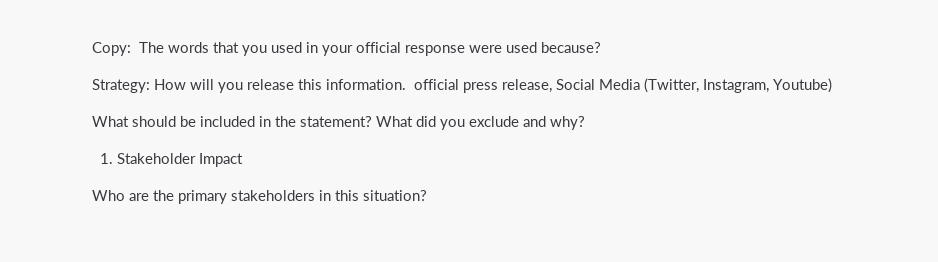Copy:  The words that you used in your official response were used because?

Strategy: How will you release this information.  official press release, Social Media (Twitter, Instagram, Youtube)

What should be included in the statement? What did you exclude and why?

  1. Stakeholder Impact

Who are the primary stakeholders in this situation?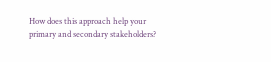How does this approach help your primary and secondary stakeholders?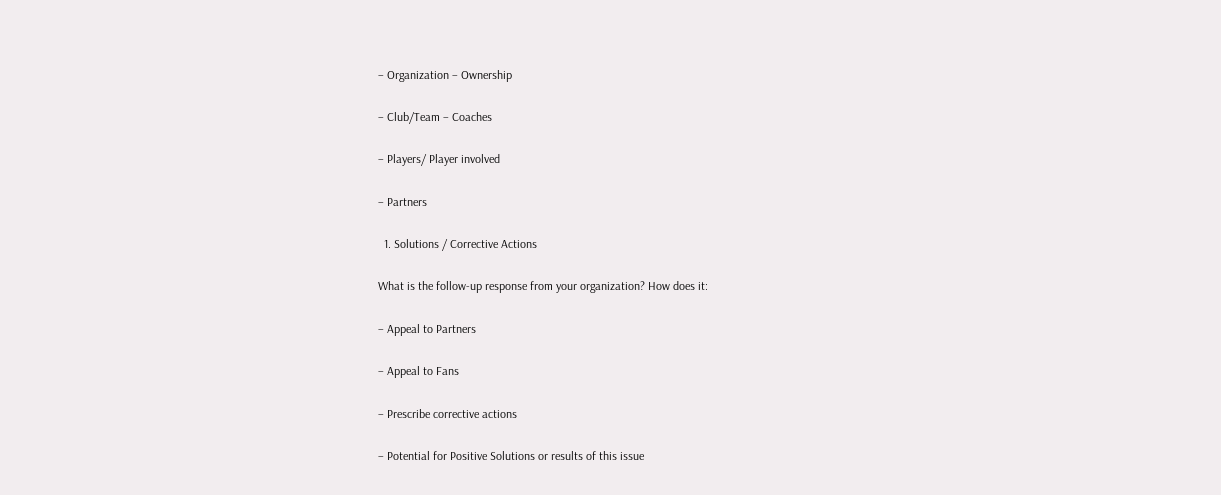– Organization – Ownership

– Club/Team – Coaches

– Players/ Player involved

– Partners

  1. Solutions / Corrective Actions

What is the follow-up response from your organization? How does it:

– Appeal to Partners

– Appeal to Fans

– Prescribe corrective actions

– Potential for Positive Solutions or results of this issue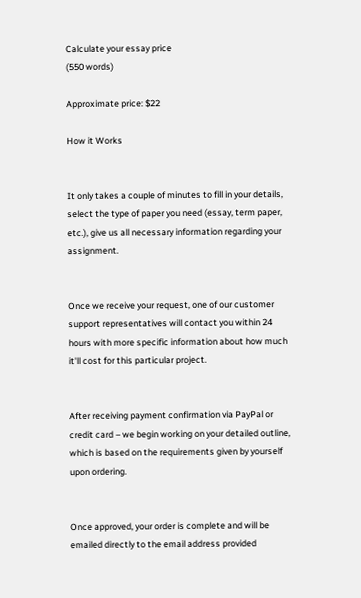Calculate your essay price
(550 words)

Approximate price: $22

How it Works


It only takes a couple of minutes to fill in your details, select the type of paper you need (essay, term paper, etc.), give us all necessary information regarding your assignment.


Once we receive your request, one of our customer support representatives will contact you within 24 hours with more specific information about how much it'll cost for this particular project.


After receiving payment confirmation via PayPal or credit card – we begin working on your detailed outline, which is based on the requirements given by yourself upon ordering.


Once approved, your order is complete and will be emailed directly to the email address provided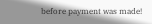before payment was made!